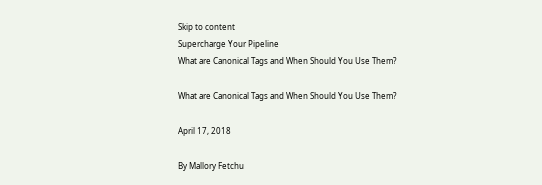Skip to content
Supercharge Your Pipeline
What are Canonical Tags and When Should You Use Them?

What are Canonical Tags and When Should You Use Them?

April 17, 2018

By Mallory Fetchu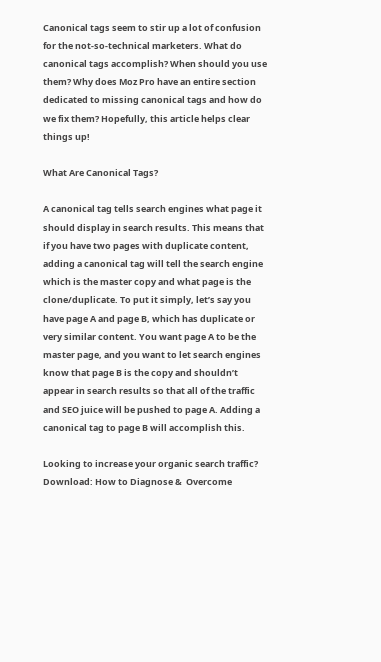Canonical tags seem to stir up a lot of confusion for the not-so-technical marketers. What do canonical tags accomplish? When should you use them? Why does Moz Pro have an entire section dedicated to missing canonical tags and how do we fix them? Hopefully, this article helps clear things up!

What Are Canonical Tags?

A canonical tag tells search engines what page it should display in search results. This means that if you have two pages with duplicate content, adding a canonical tag will tell the search engine which is the master copy and what page is the clone/duplicate. To put it simply, let’s say you have page A and page B, which has duplicate or very similar content. You want page A to be the master page, and you want to let search engines know that page B is the copy and shouldn’t appear in search results so that all of the traffic and SEO juice will be pushed to page A. Adding a canonical tag to page B will accomplish this.

Looking to increase your organic search traffic? Download: How to Diagnose &  Overcome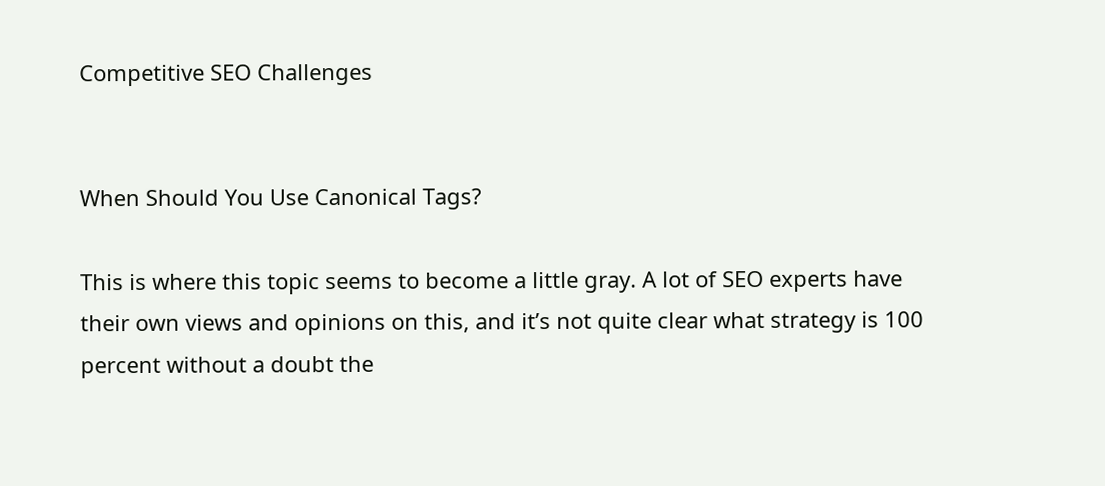Competitive SEO Challenges


When Should You Use Canonical Tags?

This is where this topic seems to become a little gray. A lot of SEO experts have their own views and opinions on this, and it’s not quite clear what strategy is 100 percent without a doubt the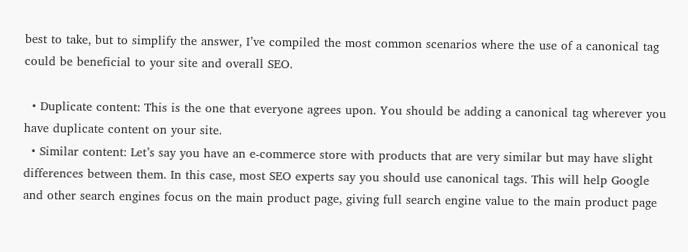best to take, but to simplify the answer, I’ve compiled the most common scenarios where the use of a canonical tag could be beneficial to your site and overall SEO.

  • Duplicate content: This is the one that everyone agrees upon. You should be adding a canonical tag wherever you have duplicate content on your site.
  • Similar content: Let’s say you have an e-commerce store with products that are very similar but may have slight differences between them. In this case, most SEO experts say you should use canonical tags. This will help Google and other search engines focus on the main product page, giving full search engine value to the main product page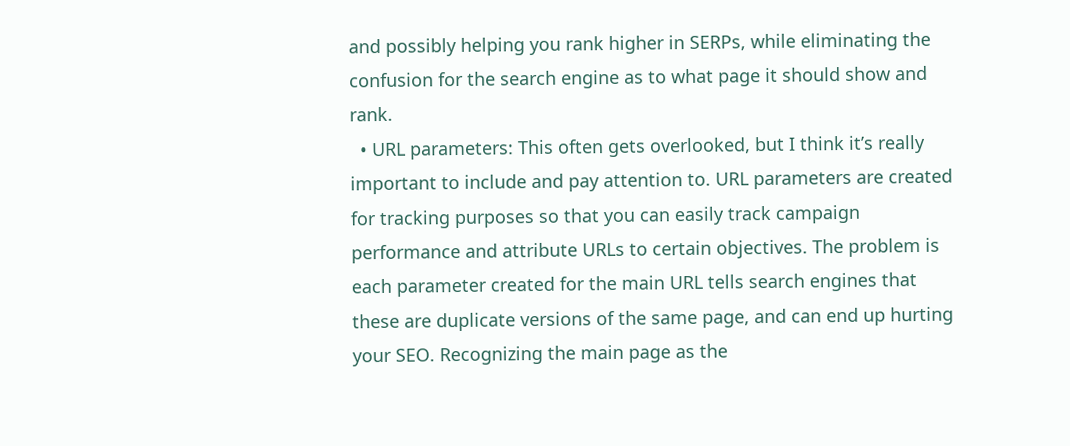and possibly helping you rank higher in SERPs, while eliminating the confusion for the search engine as to what page it should show and rank.
  • URL parameters: This often gets overlooked, but I think it’s really important to include and pay attention to. URL parameters are created for tracking purposes so that you can easily track campaign performance and attribute URLs to certain objectives. The problem is each parameter created for the main URL tells search engines that these are duplicate versions of the same page, and can end up hurting your SEO. Recognizing the main page as the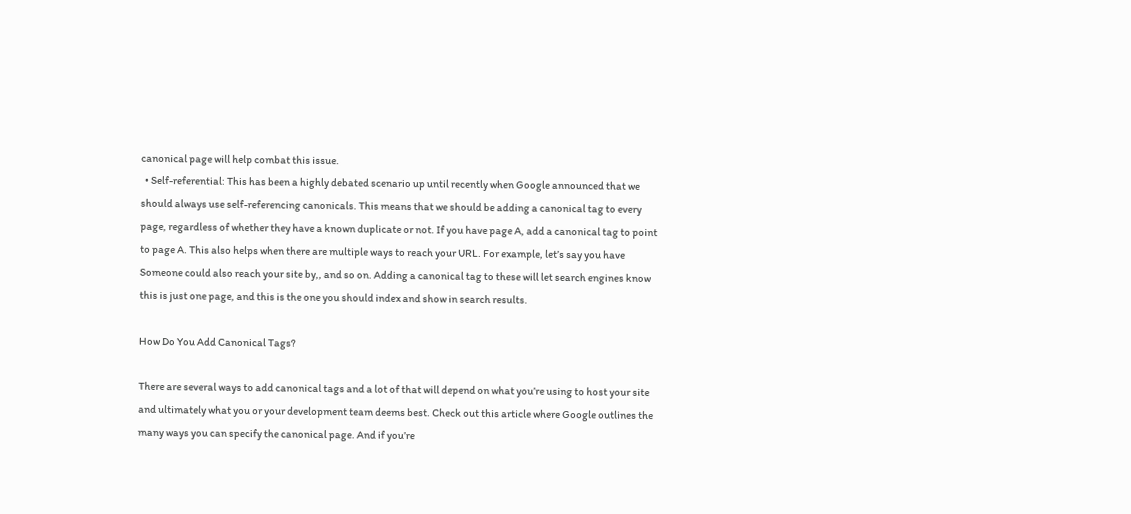canonical page will help combat this issue.
  • Self-referential: This has been a highly debated scenario up until recently when Google announced that we should always use self-referencing canonicals. This means that we should be adding a canonical tag to every page, regardless of whether they have a known duplicate or not. If you have page A, add a canonical tag to point to page A. This also helps when there are multiple ways to reach your URL. For example, let’s say you have Someone could also reach your site by,, and so on. Adding a canonical tag to these will let search engines know this is just one page, and this is the one you should index and show in search results.

How Do You Add Canonical Tags?

There are several ways to add canonical tags and a lot of that will depend on what you’re using to host your site and ultimately what you or your development team deems best. Check out this article where Google outlines the many ways you can specify the canonical page. And if you’re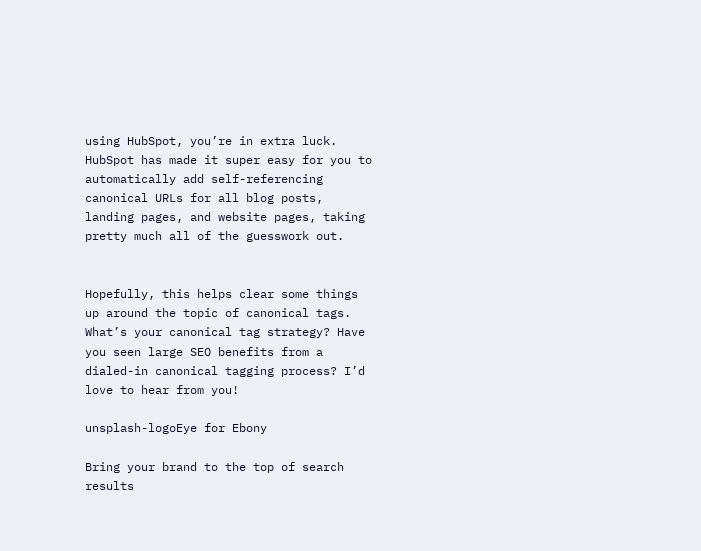using HubSpot, you’re in extra luck. HubSpot has made it super easy for you to automatically add self-referencing canonical URLs for all blog posts, landing pages, and website pages, taking pretty much all of the guesswork out.


Hopefully, this helps clear some things up around the topic of canonical tags. What’s your canonical tag strategy? Have you seen large SEO benefits from a dialed-in canonical tagging process? I’d love to hear from you!

unsplash-logoEye for Ebony

Bring your brand to the top of search results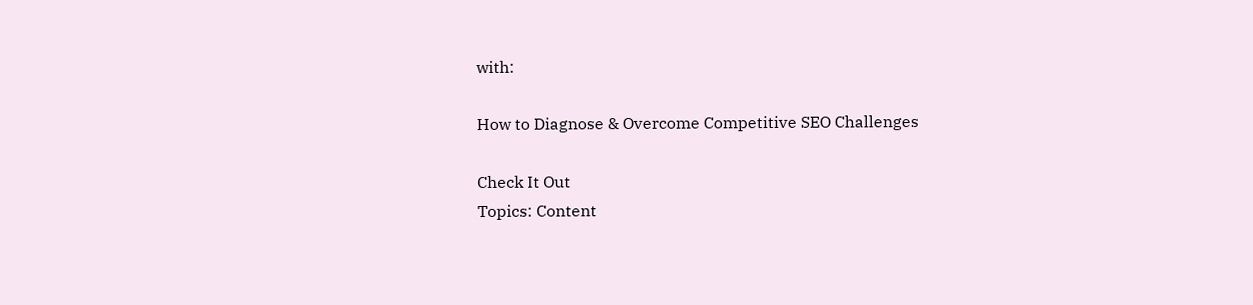with:

How to Diagnose & Overcome Competitive SEO Challenges

Check It Out
Topics: Content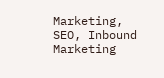Marketing, SEO, Inbound Marketing